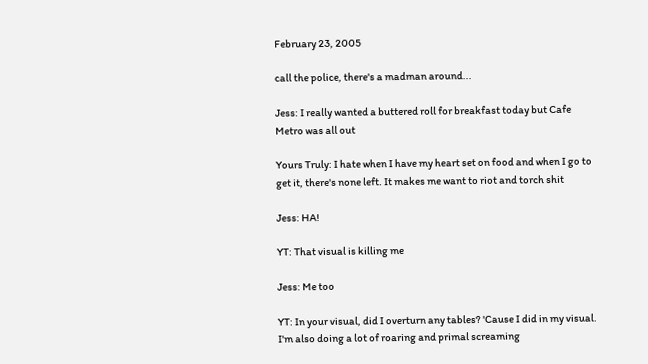February 23, 2005

call the police, there's a madman around...

Jess: I really wanted a buttered roll for breakfast today but Cafe Metro was all out

Yours Truly: I hate when I have my heart set on food and when I go to get it, there's none left. It makes me want to riot and torch shit

Jess: HA!

YT: That visual is killing me

Jess: Me too

YT: In your visual, did I overturn any tables? 'Cause I did in my visual. I'm also doing a lot of roaring and primal screaming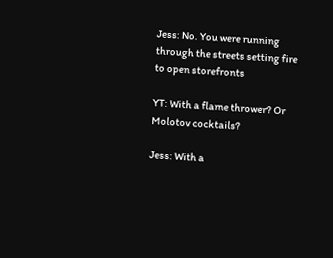Jess: No. You were running through the streets setting fire to open storefronts

YT: With a flame thrower? Or Molotov cocktails?

Jess: With a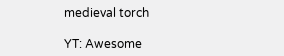medieval torch

YT: Awesome